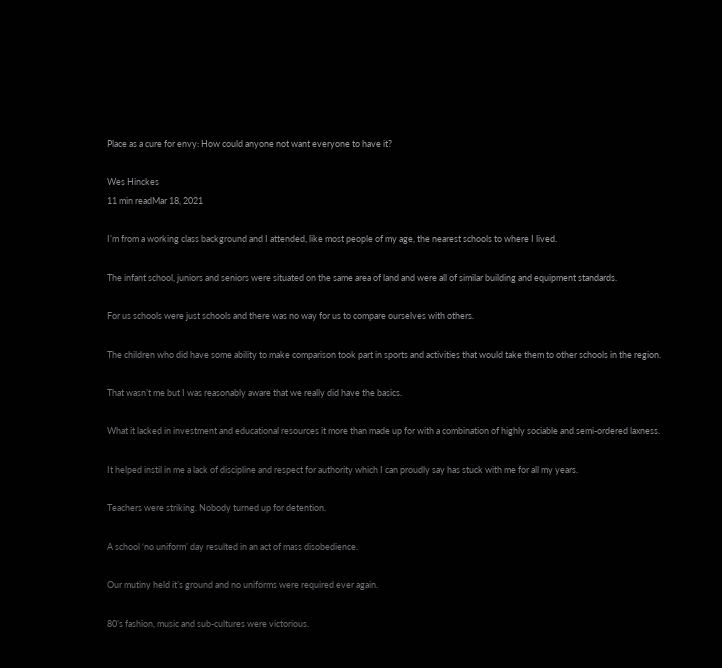Place as a cure for envy: How could anyone not want everyone to have it?

Wes Hinckes
11 min readMar 18, 2021

I’m from a working class background and I attended, like most people of my age, the nearest schools to where I lived.

The infant school, juniors and seniors were situated on the same area of land and were all of similar building and equipment standards.

For us schools were just schools and there was no way for us to compare ourselves with others.

The children who did have some ability to make comparison took part in sports and activities that would take them to other schools in the region.

That wasn’t me but I was reasonably aware that we really did have the basics.

What it lacked in investment and educational resources it more than made up for with a combination of highly sociable and semi-ordered laxness.

It helped instil in me a lack of discipline and respect for authority which I can proudly say has stuck with me for all my years.

Teachers were striking. Nobody turned up for detention.

A school ‘no uniform’ day resulted in an act of mass disobedience.

Our mutiny held it’s ground and no uniforms were required ever again.

80’s fashion, music and sub-cultures were victorious.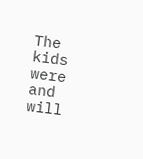The kids were and will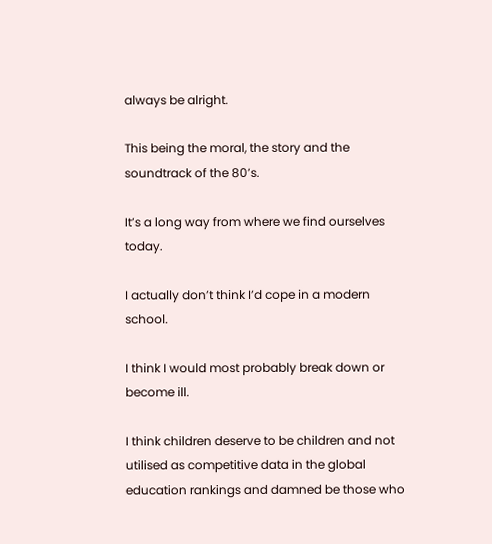always be alright.

This being the moral, the story and the soundtrack of the 80’s.

It’s a long way from where we find ourselves today.

I actually don’t think I’d cope in a modern school.

I think I would most probably break down or become ill.

I think children deserve to be children and not utilised as competitive data in the global education rankings and damned be those who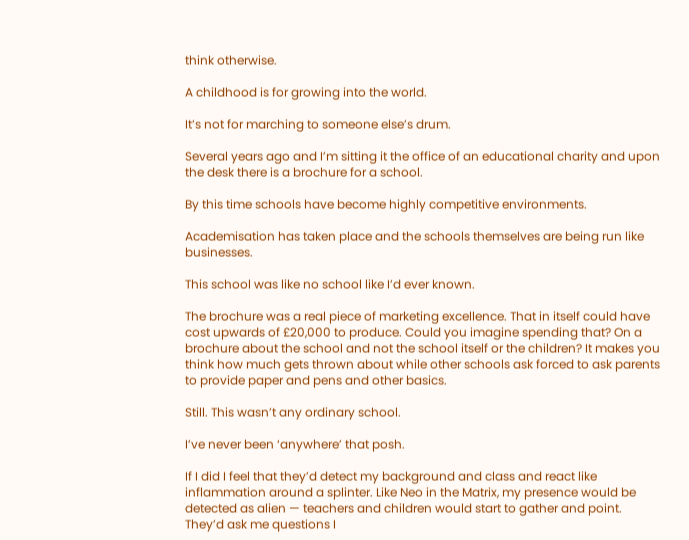think otherwise.

A childhood is for growing into the world.

It’s not for marching to someone else’s drum.

Several years ago and I’m sitting it the office of an educational charity and upon the desk there is a brochure for a school.

By this time schools have become highly competitive environments.

Academisation has taken place and the schools themselves are being run like businesses.

This school was like no school like I’d ever known.

The brochure was a real piece of marketing excellence. That in itself could have cost upwards of £20,000 to produce. Could you imagine spending that? On a brochure about the school and not the school itself or the children? It makes you think how much gets thrown about while other schools ask forced to ask parents to provide paper and pens and other basics.

Still. This wasn’t any ordinary school.

I’ve never been ‘anywhere’ that posh.

If I did I feel that they’d detect my background and class and react like inflammation around a splinter. Like Neo in the Matrix, my presence would be detected as alien — teachers and children would start to gather and point. They’d ask me questions I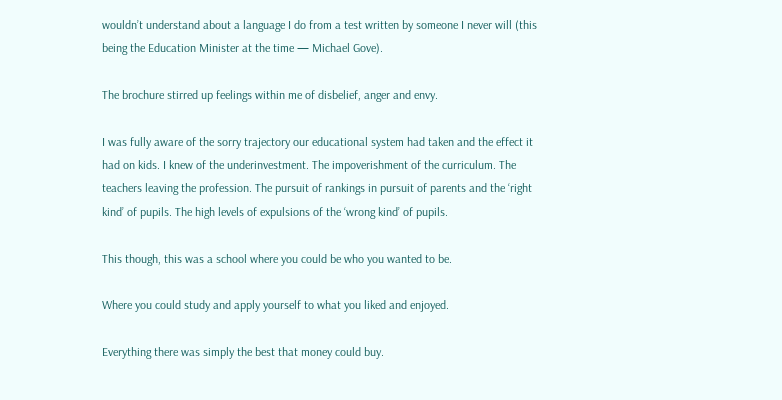wouldn’t understand about a language I do from a test written by someone I never will (this being the Education Minister at the time — Michael Gove).

The brochure stirred up feelings within me of disbelief, anger and envy.

I was fully aware of the sorry trajectory our educational system had taken and the effect it had on kids. I knew of the underinvestment. The impoverishment of the curriculum. The teachers leaving the profession. The pursuit of rankings in pursuit of parents and the ‘right kind’ of pupils. The high levels of expulsions of the ‘wrong kind’ of pupils.

This though, this was a school where you could be who you wanted to be.

Where you could study and apply yourself to what you liked and enjoyed.

Everything there was simply the best that money could buy.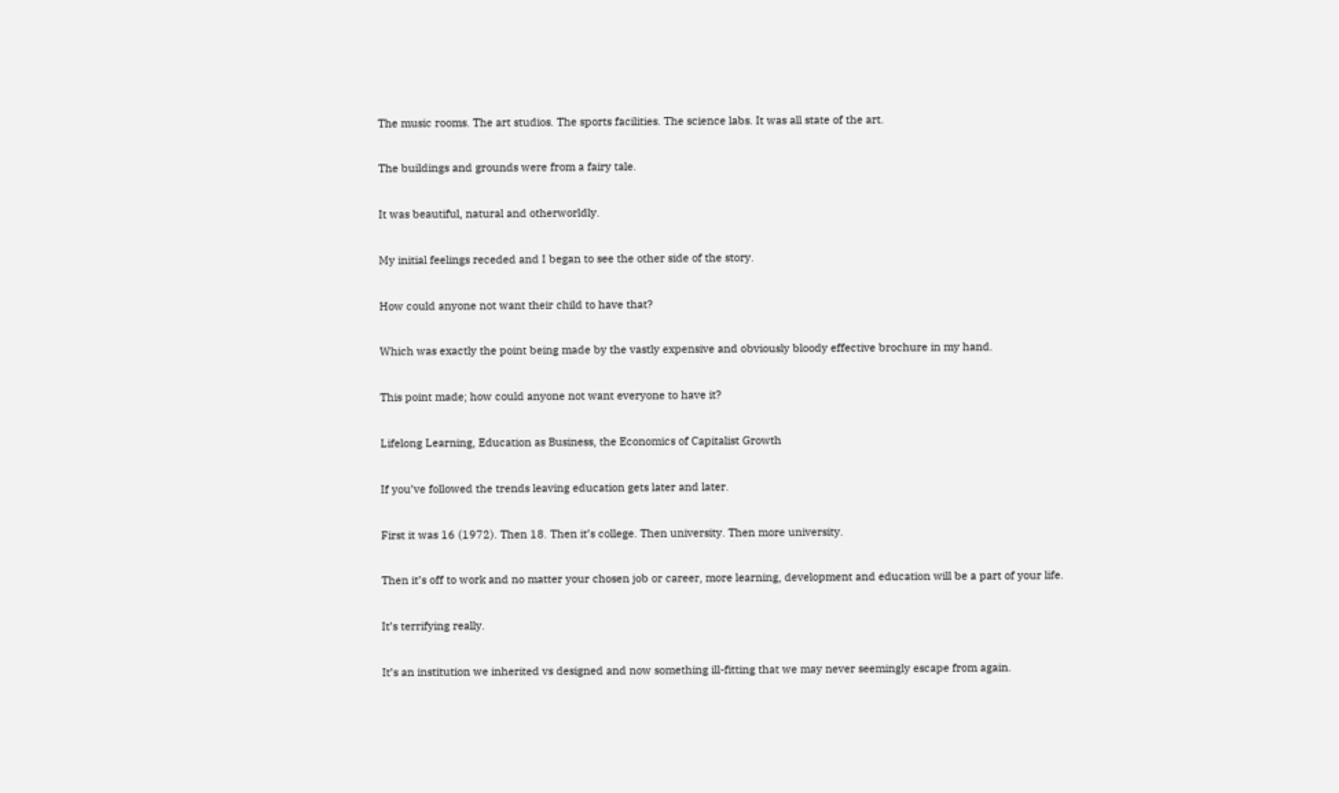The music rooms. The art studios. The sports facilities. The science labs. It was all state of the art.

The buildings and grounds were from a fairy tale.

It was beautiful, natural and otherworldly.

My initial feelings receded and I began to see the other side of the story.

How could anyone not want their child to have that?

Which was exactly the point being made by the vastly expensive and obviously bloody effective brochure in my hand.

This point made; how could anyone not want everyone to have it?

Lifelong Learning, Education as Business, the Economics of Capitalist Growth

If you’ve followed the trends leaving education gets later and later.

First it was 16 (1972). Then 18. Then it’s college. Then university. Then more university.

Then it’s off to work and no matter your chosen job or career, more learning, development and education will be a part of your life.

It’s terrifying really.

It’s an institution we inherited vs designed and now something ill-fitting that we may never seemingly escape from again.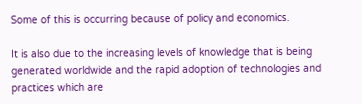Some of this is occurring because of policy and economics.

It is also due to the increasing levels of knowledge that is being generated worldwide and the rapid adoption of technologies and practices which are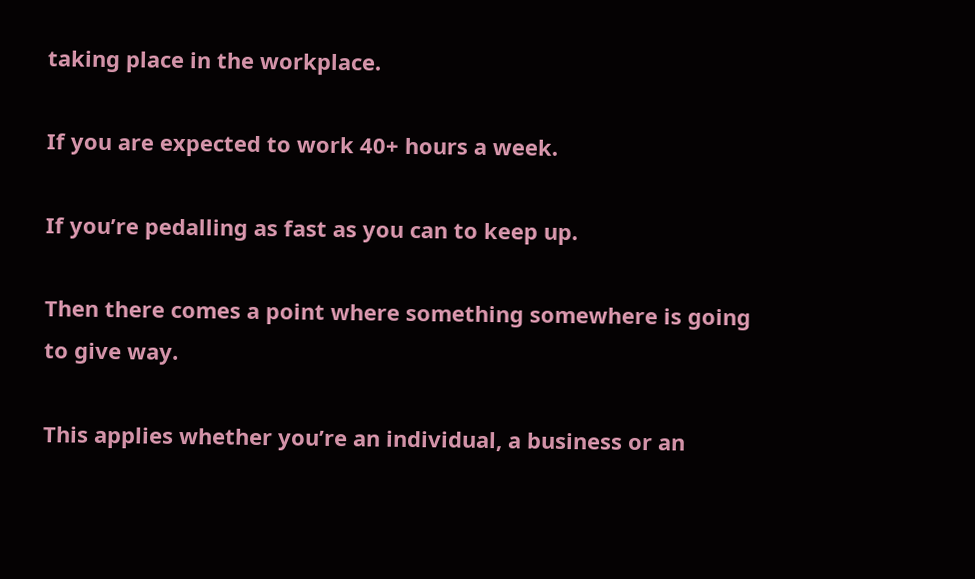taking place in the workplace.

If you are expected to work 40+ hours a week.

If you’re pedalling as fast as you can to keep up.

Then there comes a point where something somewhere is going to give way.

This applies whether you’re an individual, a business or an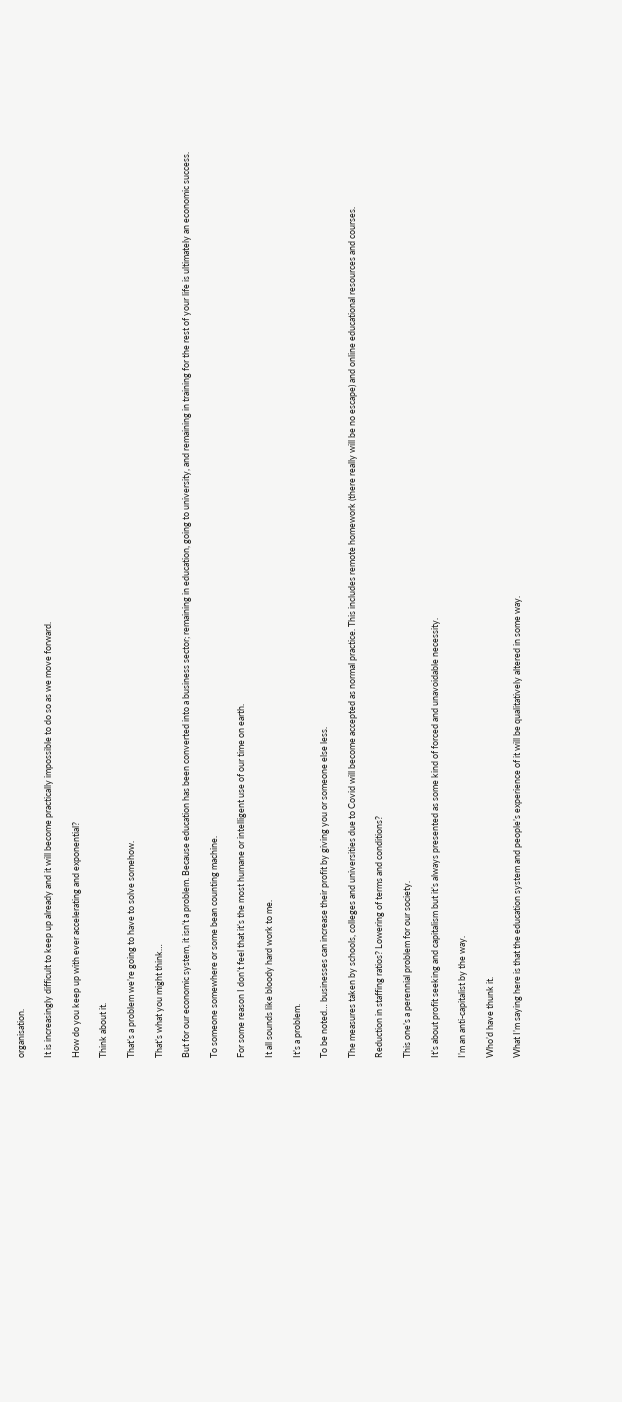organisation.

It is increasingly difficult to keep up already and it will become practically impossible to do so as we move forward.

How do you keep up with ever accelerating and exponential?

Think about it.

That’s a problem we’re going to have to solve somehow.

That’s what you might think…

But for our economic system, it isn’t a problem. Because education has been converted into a business sector; remaining in education, going to university, and remaining in training for the rest of your life is ultimately an economic success.

To someone somewhere or some bean counting machine.

For some reason I don’t feel that it’s the most humane or intelligent use of our time on earth.

It all sounds like bloody hard work to me.

It’s a problem.

To be noted… businesses can increase their profit by giving you or someone else less.

The measures taken by schools, colleges and universities due to Covid will become accepted as normal practice. This includes remote homework (there really will be no escape) and online educational resources and courses.

Reduction in staffing ratios? Lowering of terms and conditions?

This one’s a perennial problem for our society.

It’s about profit seeking and capitalism but it’s always presented as some kind of forced and unavoidable necessity.

I’m an anti-capitalist by the way.

Who’d have thunk it.

What I’m saying here is that the education system and people’s experience of it will be qualitatively altered in some way.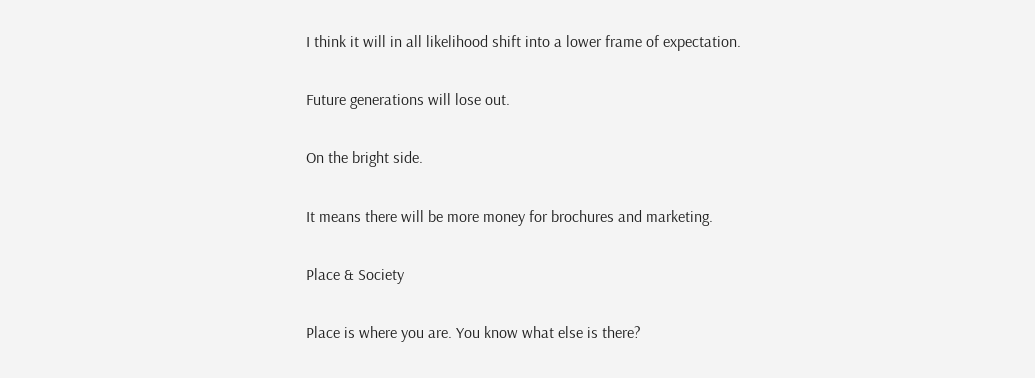I think it will in all likelihood shift into a lower frame of expectation.

Future generations will lose out.

On the bright side.

It means there will be more money for brochures and marketing.

Place & Society

Place is where you are. You know what else is there?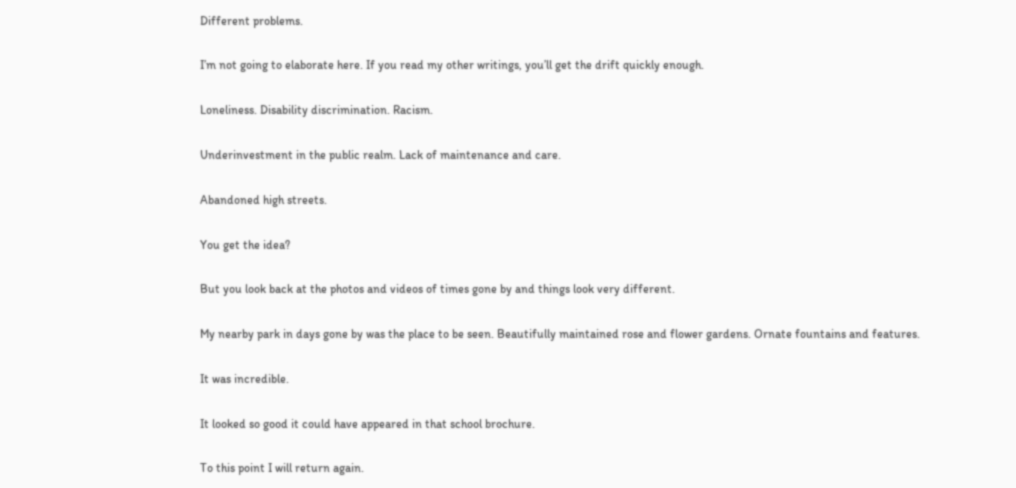Different problems.

I’m not going to elaborate here. If you read my other writings, you’ll get the drift quickly enough.

Loneliness. Disability discrimination. Racism.

Underinvestment in the public realm. Lack of maintenance and care.

Abandoned high streets.

You get the idea?

But you look back at the photos and videos of times gone by and things look very different.

My nearby park in days gone by was the place to be seen. Beautifully maintained rose and flower gardens. Ornate fountains and features.

It was incredible.

It looked so good it could have appeared in that school brochure.

To this point I will return again.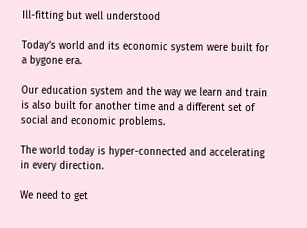Ill-fitting but well understood

Today’s world and its economic system were built for a bygone era.

Our education system and the way we learn and train is also built for another time and a different set of social and economic problems.

The world today is hyper-connected and accelerating in every direction.

We need to get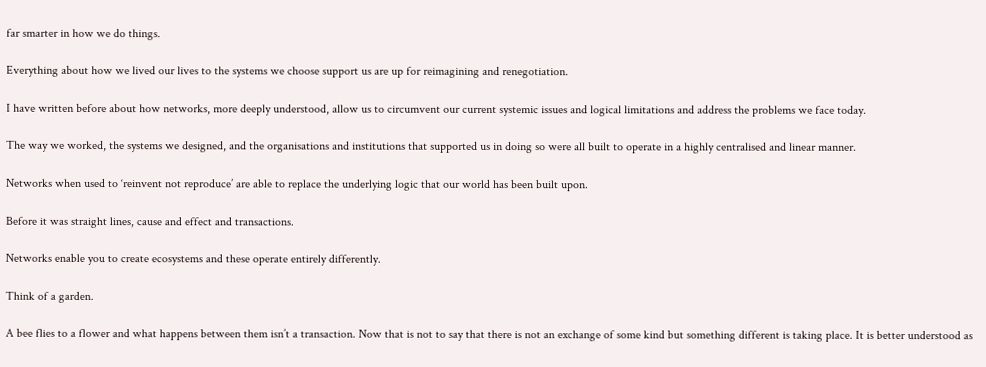far smarter in how we do things.

Everything about how we lived our lives to the systems we choose support us are up for reimagining and renegotiation.

I have written before about how networks, more deeply understood, allow us to circumvent our current systemic issues and logical limitations and address the problems we face today.

The way we worked, the systems we designed, and the organisations and institutions that supported us in doing so were all built to operate in a highly centralised and linear manner.

Networks when used to ‘reinvent not reproduce’ are able to replace the underlying logic that our world has been built upon.

Before it was straight lines, cause and effect and transactions.

Networks enable you to create ecosystems and these operate entirely differently.

Think of a garden.

A bee flies to a flower and what happens between them isn’t a transaction. Now that is not to say that there is not an exchange of some kind but something different is taking place. It is better understood as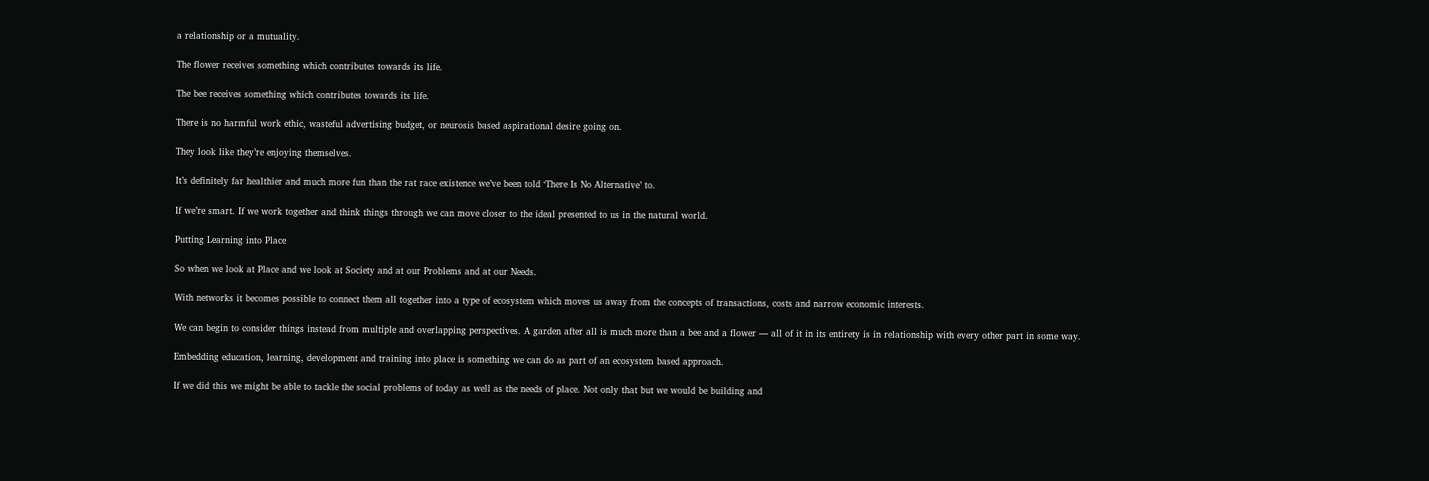a relationship or a mutuality.

The flower receives something which contributes towards its life.

The bee receives something which contributes towards its life.

There is no harmful work ethic, wasteful advertising budget, or neurosis based aspirational desire going on.

They look like they’re enjoying themselves.

It’s definitely far healthier and much more fun than the rat race existence we’ve been told ‘There Is No Alternative’ to.

If we’re smart. If we work together and think things through we can move closer to the ideal presented to us in the natural world.

Putting Learning into Place

So when we look at Place and we look at Society and at our Problems and at our Needs.

With networks it becomes possible to connect them all together into a type of ecosystem which moves us away from the concepts of transactions, costs and narrow economic interests.

We can begin to consider things instead from multiple and overlapping perspectives. A garden after all is much more than a bee and a flower — all of it in its entirety is in relationship with every other part in some way.

Embedding education, learning, development and training into place is something we can do as part of an ecosystem based approach.

If we did this we might be able to tackle the social problems of today as well as the needs of place. Not only that but we would be building and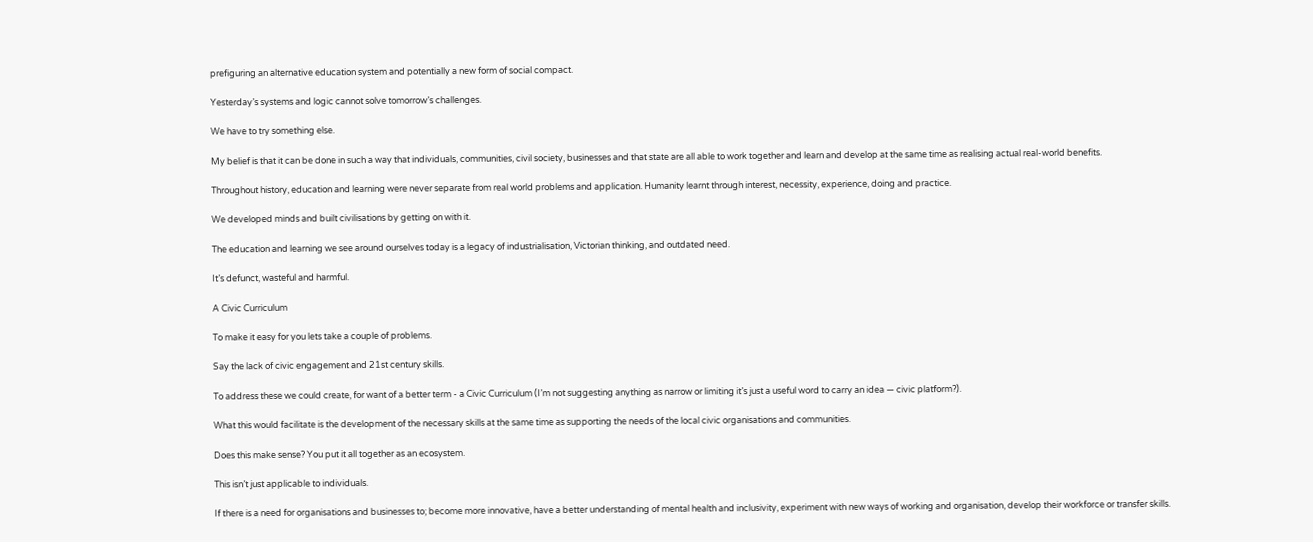prefiguring an alternative education system and potentially a new form of social compact.

Yesterday’s systems and logic cannot solve tomorrow’s challenges.

We have to try something else.

My belief is that it can be done in such a way that individuals, communities, civil society, businesses and that state are all able to work together and learn and develop at the same time as realising actual real-world benefits.

Throughout history, education and learning were never separate from real world problems and application. Humanity learnt through interest, necessity, experience, doing and practice.

We developed minds and built civilisations by getting on with it.

The education and learning we see around ourselves today is a legacy of industrialisation, Victorian thinking, and outdated need.

It’s defunct, wasteful and harmful.

A Civic Curriculum

To make it easy for you lets take a couple of problems.

Say the lack of civic engagement and 21st century skills.

To address these we could create, for want of a better term - a Civic Curriculum (I’m not suggesting anything as narrow or limiting it’s just a useful word to carry an idea — civic platform?).

What this would facilitate is the development of the necessary skills at the same time as supporting the needs of the local civic organisations and communities.

Does this make sense? You put it all together as an ecosystem.

This isn’t just applicable to individuals.

If there is a need for organisations and businesses to; become more innovative, have a better understanding of mental health and inclusivity, experiment with new ways of working and organisation, develop their workforce or transfer skills.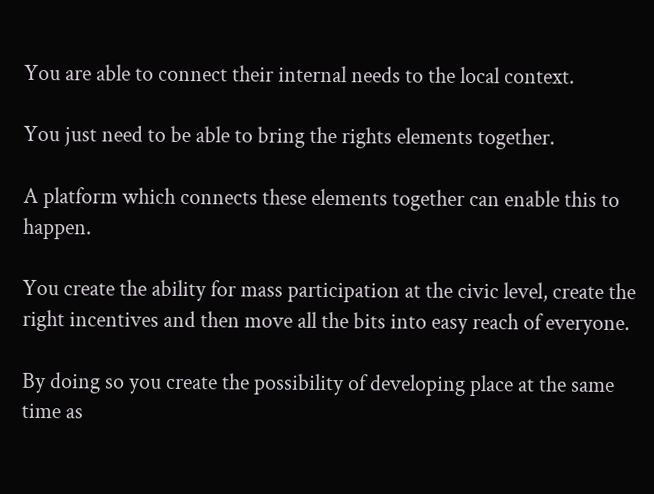You are able to connect their internal needs to the local context.

You just need to be able to bring the rights elements together.

A platform which connects these elements together can enable this to happen.

You create the ability for mass participation at the civic level, create the right incentives and then move all the bits into easy reach of everyone.

By doing so you create the possibility of developing place at the same time as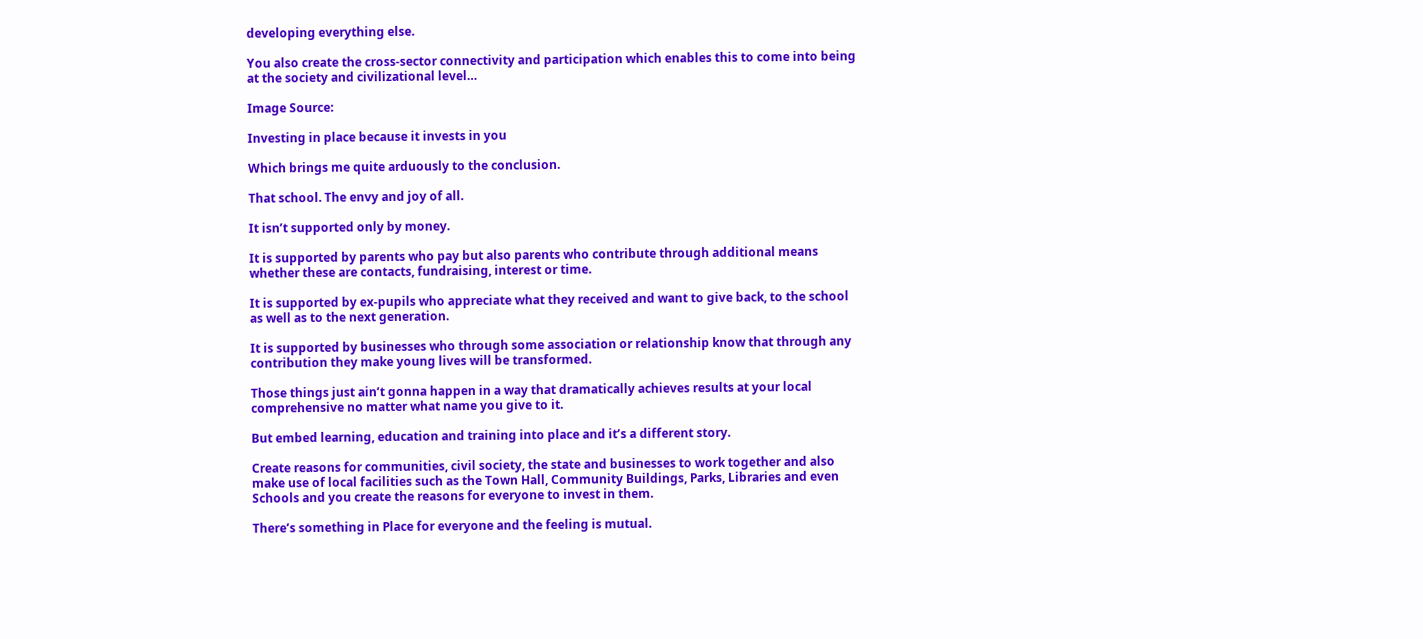developing everything else.

You also create the cross-sector connectivity and participation which enables this to come into being at the society and civilizational level…

Image Source:

Investing in place because it invests in you

Which brings me quite arduously to the conclusion.

That school. The envy and joy of all.

It isn’t supported only by money.

It is supported by parents who pay but also parents who contribute through additional means whether these are contacts, fundraising, interest or time.

It is supported by ex-pupils who appreciate what they received and want to give back, to the school as well as to the next generation.

It is supported by businesses who through some association or relationship know that through any contribution they make young lives will be transformed.

Those things just ain’t gonna happen in a way that dramatically achieves results at your local comprehensive no matter what name you give to it.

But embed learning, education and training into place and it’s a different story.

Create reasons for communities, civil society, the state and businesses to work together and also make use of local facilities such as the Town Hall, Community Buildings, Parks, Libraries and even Schools and you create the reasons for everyone to invest in them.

There’s something in Place for everyone and the feeling is mutual.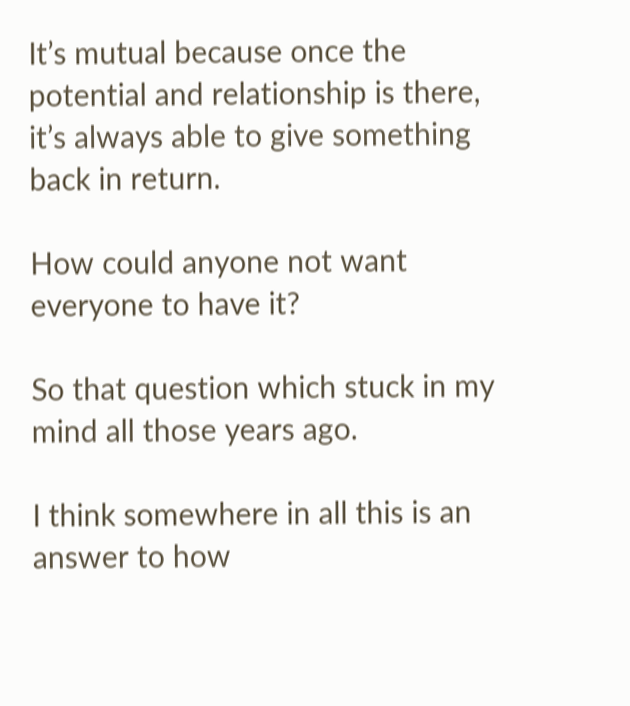It’s mutual because once the potential and relationship is there, it’s always able to give something back in return.

How could anyone not want everyone to have it?

So that question which stuck in my mind all those years ago.

I think somewhere in all this is an answer to how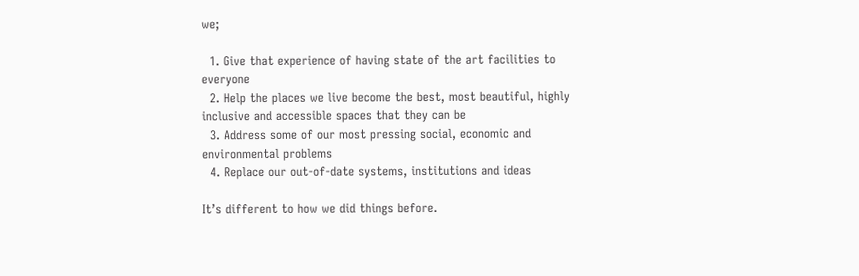we;

  1. Give that experience of having state of the art facilities to everyone
  2. Help the places we live become the best, most beautiful, highly inclusive and accessible spaces that they can be
  3. Address some of our most pressing social, economic and environmental problems
  4. Replace our out-of-date systems, institutions and ideas

It’s different to how we did things before.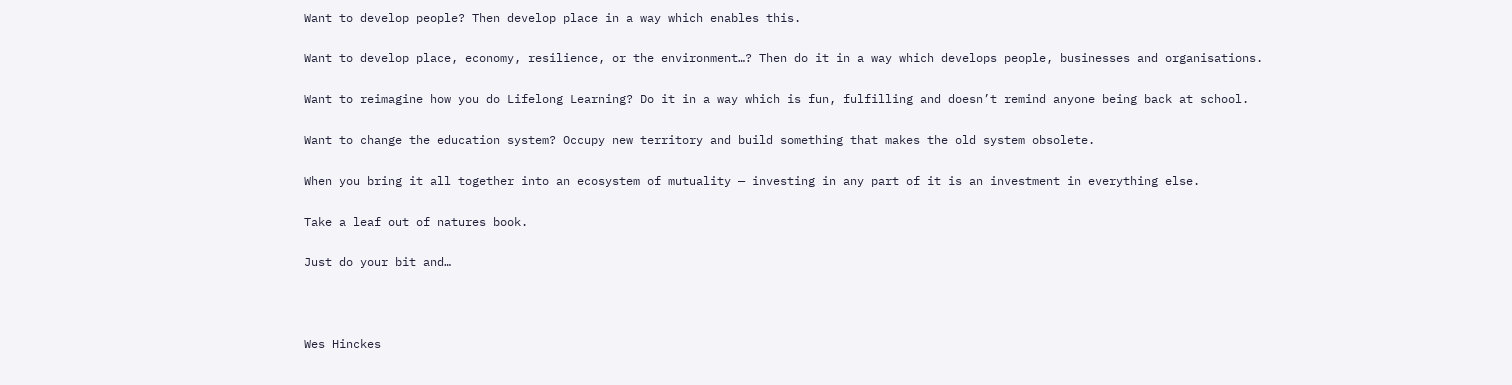Want to develop people? Then develop place in a way which enables this.

Want to develop place, economy, resilience, or the environment…? Then do it in a way which develops people, businesses and organisations.

Want to reimagine how you do Lifelong Learning? Do it in a way which is fun, fulfilling and doesn’t remind anyone being back at school.

Want to change the education system? Occupy new territory and build something that makes the old system obsolete.

When you bring it all together into an ecosystem of mutuality — investing in any part of it is an investment in everything else.

Take a leaf out of natures book.

Just do your bit and…



Wes Hinckes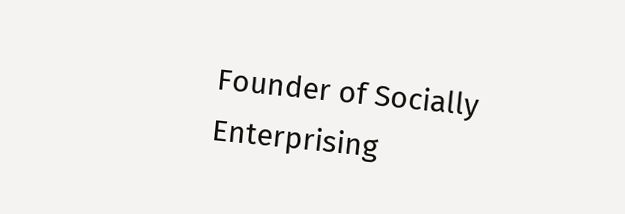Founder of Socially Enterprising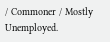/ Commoner / Mostly Unemployed.